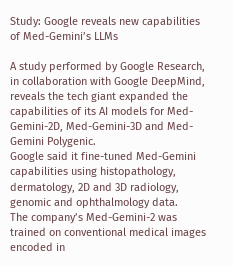Study: Google reveals new capabilities of Med-Gemini’s LLMs

A study performed by Google Research, in collaboration with Google DeepMind, reveals the tech giant expanded the capabilities of its AI models for Med-Gemini-2D, Med-Gemini-3D and Med-Gemini Polygenic.
Google said it fine-tuned Med-Gemini capabilities using histopathology, dermatology, 2D and 3D radiology, genomic and ophthalmology data.
The company’s Med-Gemini-2 was trained on conventional medical images encoded in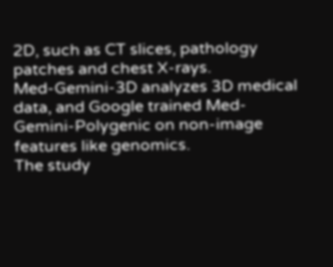2D, such as CT slices, pathology patches and chest X-rays.
Med-Gemini-3D analyzes 3D medical data, and Google trained Med-Gemini-Polygenic on non-image features like genomics.
The study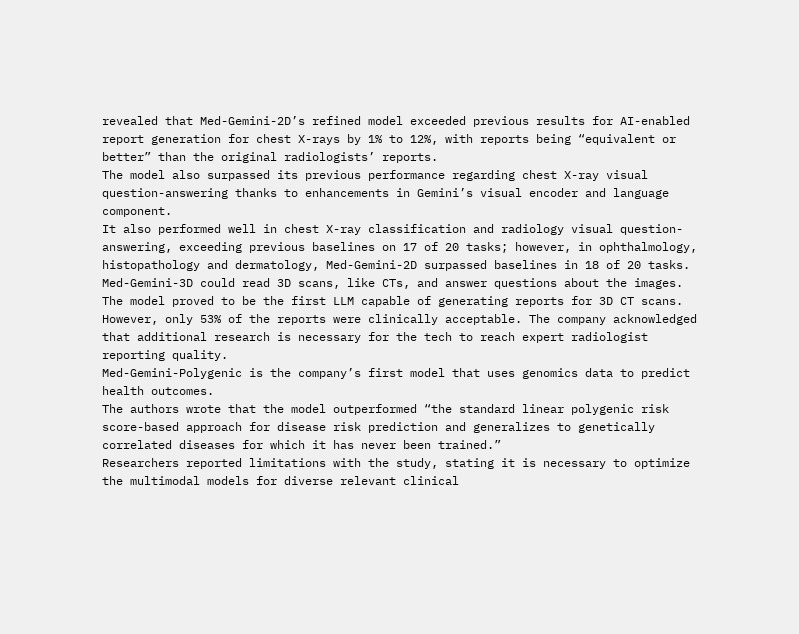revealed that Med-Gemini-2D’s refined model exceeded previous results for AI-enabled report generation for chest X-rays by 1% to 12%, with reports being “equivalent or better” than the original radiologists’ reports.
The model also surpassed its previous performance regarding chest X-ray visual question-answering thanks to enhancements in Gemini’s visual encoder and language component.
It also performed well in chest X-ray classification and radiology visual question-answering, exceeding previous baselines on 17 of 20 tasks; however, in ophthalmology, histopathology and dermatology, Med-Gemini-2D surpassed baselines in 18 of 20 tasks.
Med-Gemini-3D could read 3D scans, like CTs, and answer questions about the images.
The model proved to be the first LLM capable of generating reports for 3D CT scans. However, only 53% of the reports were clinically acceptable. The company acknowledged that additional research is necessary for the tech to reach expert radiologist reporting quality.
Med-Gemini-Polygenic is the company’s first model that uses genomics data to predict health outcomes.
The authors wrote that the model outperformed “the standard linear polygenic risk score-based approach for disease risk prediction and generalizes to genetically correlated diseases for which it has never been trained.”
Researchers reported limitations with the study, stating it is necessary to optimize the multimodal models for diverse relevant clinical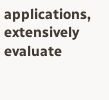applications, extensively evaluate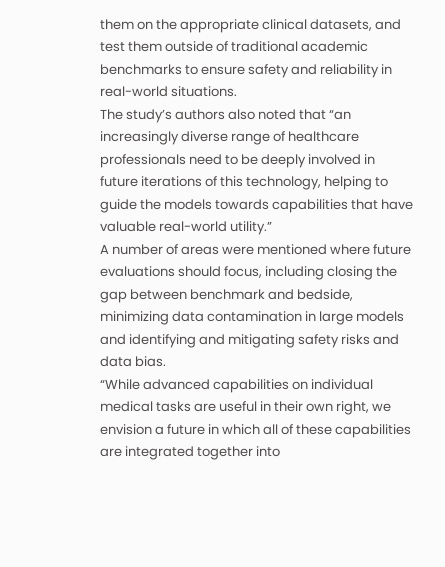them on the appropriate clinical datasets, and test them outside of traditional academic benchmarks to ensure safety and reliability in real-world situations.
The study’s authors also noted that “an increasingly diverse range of healthcare professionals need to be deeply involved in future iterations of this technology, helping to guide the models towards capabilities that have valuable real-world utility.”
A number of areas were mentioned where future evaluations should focus, including closing the gap between benchmark and bedside, minimizing data contamination in large models and identifying and mitigating safety risks and data bias.
“While advanced capabilities on individual medical tasks are useful in their own right, we envision a future in which all of these capabilities are integrated together into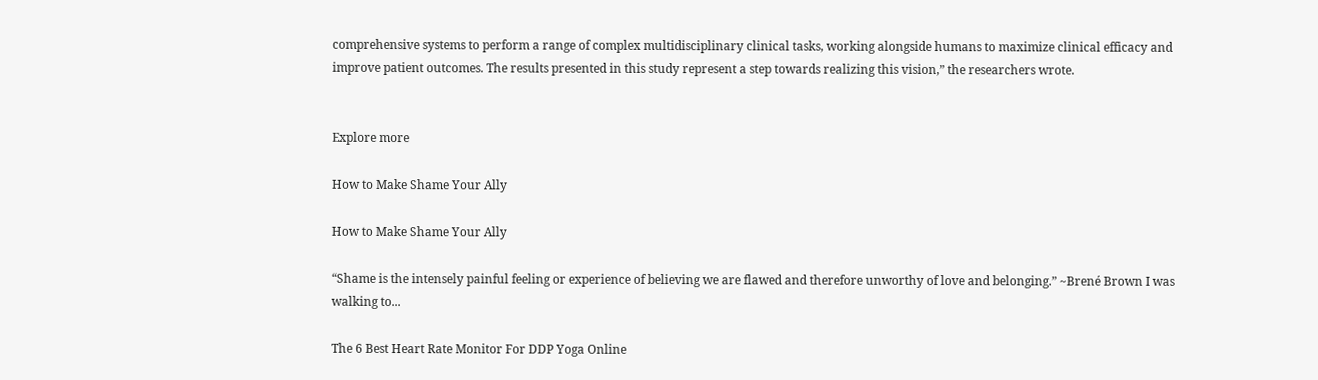comprehensive systems to perform a range of complex multidisciplinary clinical tasks, working alongside humans to maximize clinical efficacy and improve patient outcomes. The results presented in this study represent a step towards realizing this vision,” the researchers wrote.


Explore more

How to Make Shame Your Ally

How to Make Shame Your Ally

“Shame is the intensely painful feeling or experience of believing we are flawed and therefore unworthy of love and belonging.” ~Brené Brown I was walking to...

The 6 Best Heart Rate Monitor For DDP Yoga Online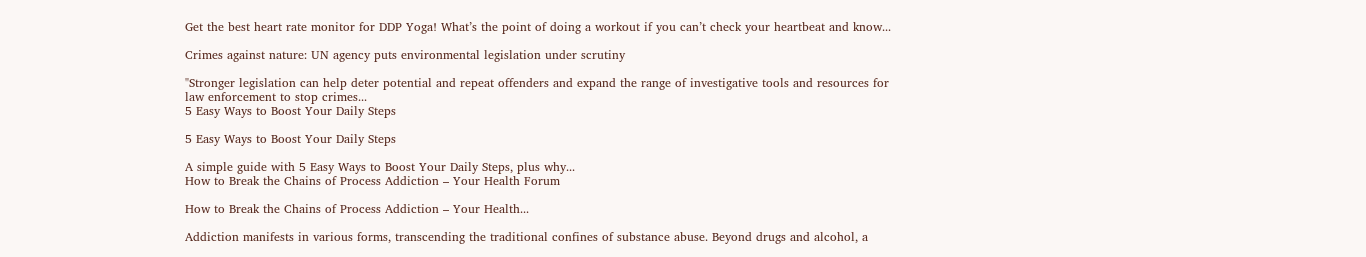Get the best heart rate monitor for DDP Yoga! What’s the point of doing a workout if you can’t check your heartbeat and know...

Crimes against nature: UN agency puts environmental legislation under scrutiny

"Stronger legislation can help deter potential and repeat offenders and expand the range of investigative tools and resources for law enforcement to stop crimes...
5 Easy Ways to Boost Your Daily Steps

5 Easy Ways to Boost Your Daily Steps

A simple guide with 5 Easy Ways to Boost Your Daily Steps, plus why...
How to Break the Chains of Process Addiction – Your Health Forum

How to Break the Chains of Process Addiction – Your Health...

Addiction manifests in various forms, transcending the traditional confines of substance abuse. Beyond drugs and alcohol, a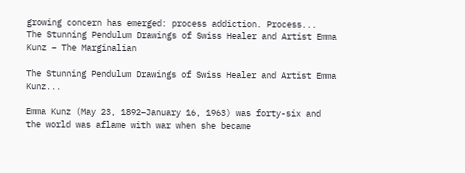growing concern has emerged: process addiction. Process...
The Stunning Pendulum Drawings of Swiss Healer and Artist Emma Kunz – The Marginalian

The Stunning Pendulum Drawings of Swiss Healer and Artist Emma Kunz...

Emma Kunz (May 23, 1892–January 16, 1963) was forty-six and the world was aflame with war when she became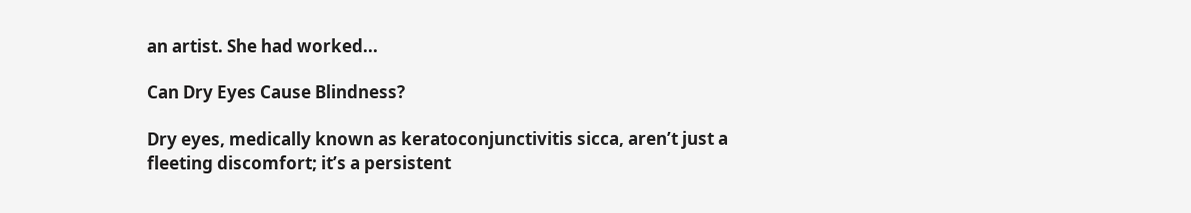an artist. She had worked...

Can Dry Eyes Cause Blindness?

Dry eyes, medically known as keratoconjunctivitis sicca, aren’t just a fleeting discomfort; it’s a persistent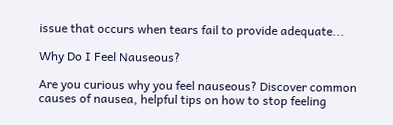issue that occurs when tears fail to provide adequate...

Why Do I Feel Nauseous?

Are you curious why you feel nauseous? Discover common causes of nausea, helpful tips on how to stop feeling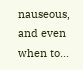nauseous, and even when to...